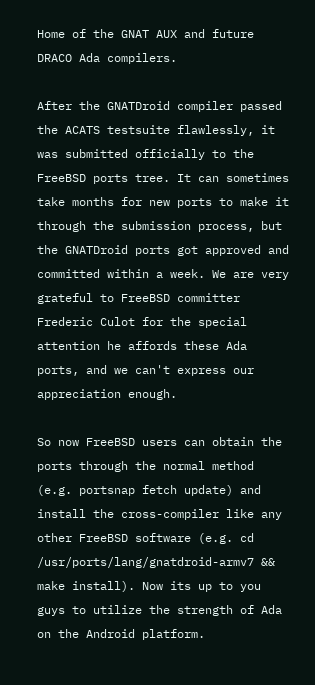Home of the GNAT AUX and future DRACO Ada compilers.

After the GNATDroid compiler passed the ACATS testsuite flawlessly, it was submitted officially to the FreeBSD ports tree. It can sometimes take months for new ports to make it through the submission process, but the GNATDroid ports got approved and committed within a week. We are very grateful to FreeBSD committer Frederic Culot for the special attention he affords these Ada ports, and we can't express our appreciation enough.

So now FreeBSD users can obtain the ports through the normal method (e.g. portsnap fetch update) and install the cross-compiler like any other FreeBSD software (e.g. cd /usr/ports/lang/gnatdroid-armv7 && make install). Now its up to you guys to utilize the strength of Ada on the Android platform.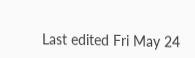Last edited Fri May 24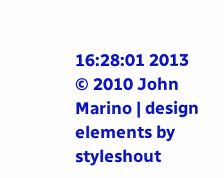16:28:01 2013
© 2010 John Marino | design elements by styleshout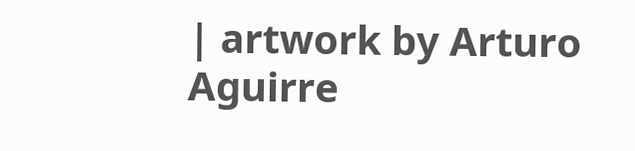| artwork by Arturo Aguirre